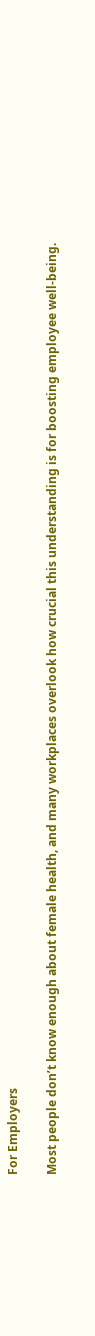For Employers

Most people don’t know enough about female health, and many workplaces overlook how crucial this understanding is for boosting employee well-being.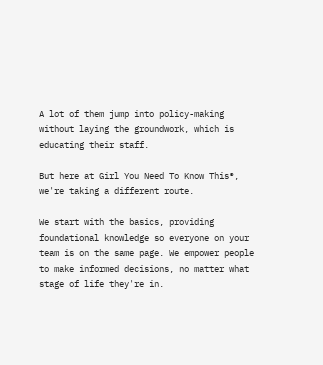A lot of them jump into policy-making without laying the groundwork, which is educating their staff.

But here at Girl You Need To Know This®, we're taking a different route.

We start with the basics, providing foundational knowledge so everyone on your team is on the same page. We empower people to make informed decisions, no matter what stage of life they're in.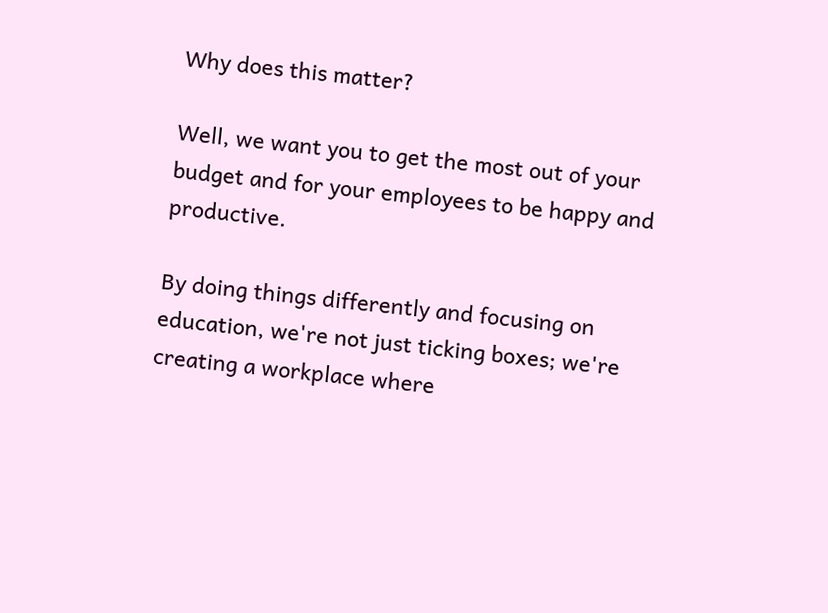Why does this matter?

Well, we want you to get the most out of your budget and for your employees to be happy and productive.

By doing things differently and focusing on education, we're not just ticking boxes; we're creating a workplace where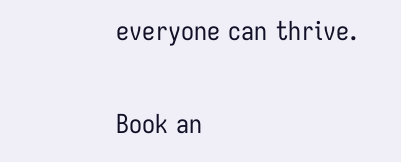everyone can thrive.

Book an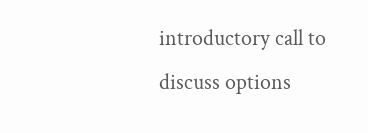introductory call to discuss options